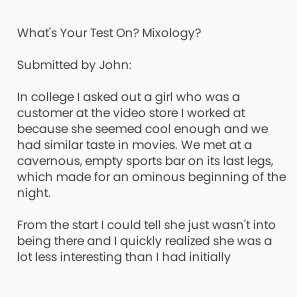What's Your Test On? Mixology?

Submitted by John:

In college I asked out a girl who was a customer at the video store I worked at because she seemed cool enough and we had similar taste in movies. We met at a cavernous, empty sports bar on its last legs, which made for an ominous beginning of the night.

From the start I could tell she just wasn't into being there and I quickly realized she was a lot less interesting than I had initially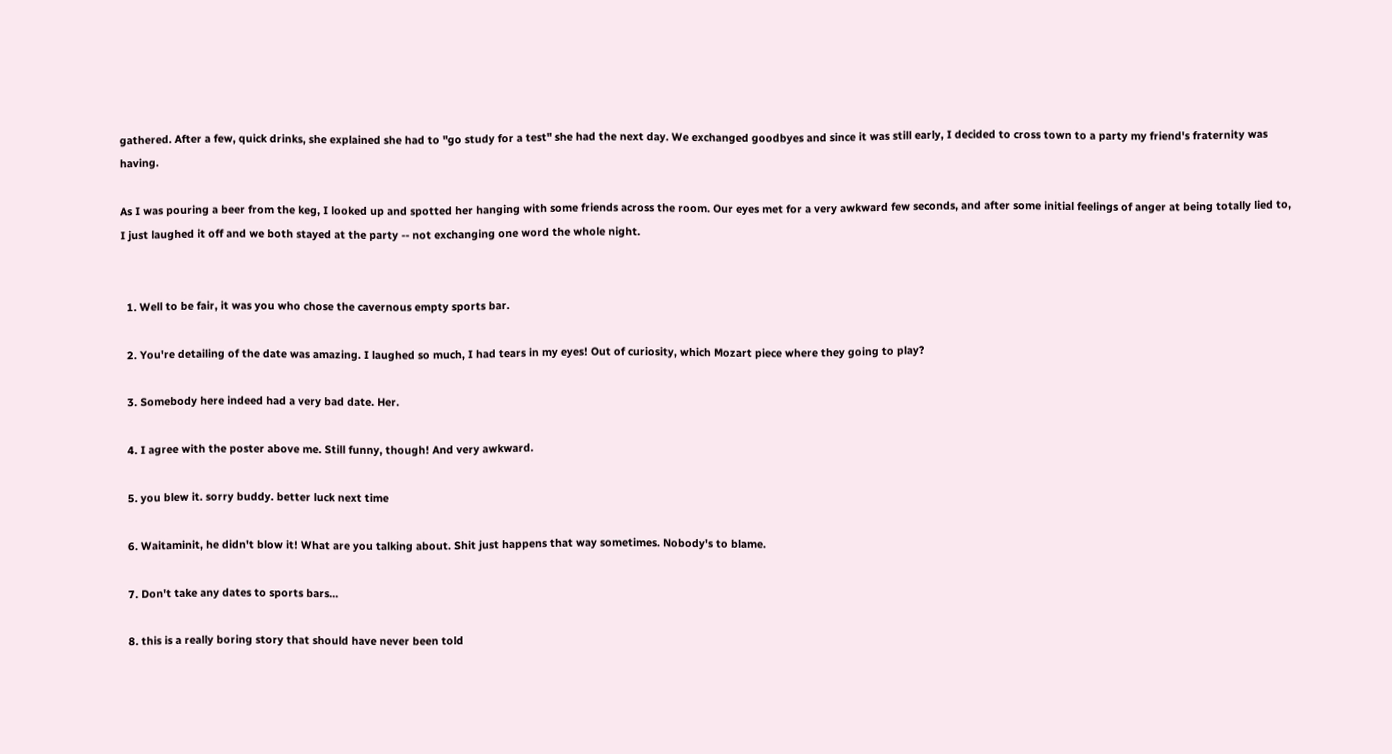gathered. After a few, quick drinks, she explained she had to "go study for a test" she had the next day. We exchanged goodbyes and since it was still early, I decided to cross town to a party my friend's fraternity was having.

As I was pouring a beer from the keg, I looked up and spotted her hanging with some friends across the room. Our eyes met for a very awkward few seconds, and after some initial feelings of anger at being totally lied to, I just laughed it off and we both stayed at the party -- not exchanging one word the whole night.


  1. Well to be fair, it was you who chose the cavernous empty sports bar.

  2. You're detailing of the date was amazing. I laughed so much, I had tears in my eyes! Out of curiosity, which Mozart piece where they going to play?

  3. Somebody here indeed had a very bad date. Her.

  4. I agree with the poster above me. Still funny, though! And very awkward.

  5. you blew it. sorry buddy. better luck next time

  6. Waitaminit, he didn't blow it! What are you talking about. Shit just happens that way sometimes. Nobody's to blame.

  7. Don't take any dates to sports bars...

  8. this is a really boring story that should have never been told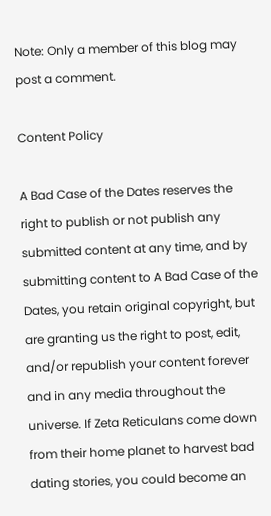Note: Only a member of this blog may post a comment.

Content Policy

A Bad Case of the Dates reserves the right to publish or not publish any submitted content at any time, and by submitting content to A Bad Case of the Dates, you retain original copyright, but are granting us the right to post, edit, and/or republish your content forever and in any media throughout the universe. If Zeta Reticulans come down from their home planet to harvest bad dating stories, you could become an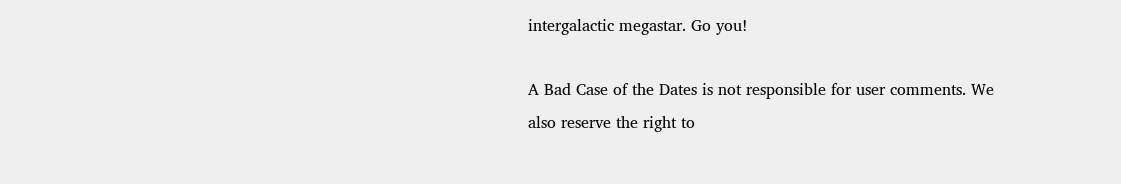intergalactic megastar. Go you!

A Bad Case of the Dates is not responsible for user comments. We also reserve the right to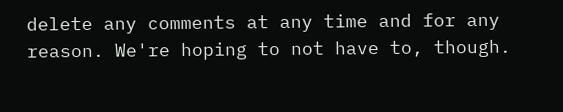delete any comments at any time and for any reason. We're hoping to not have to, though.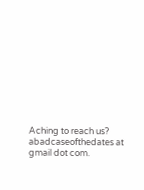Aching to reach us? abadcaseofthedates at gmail dot com.